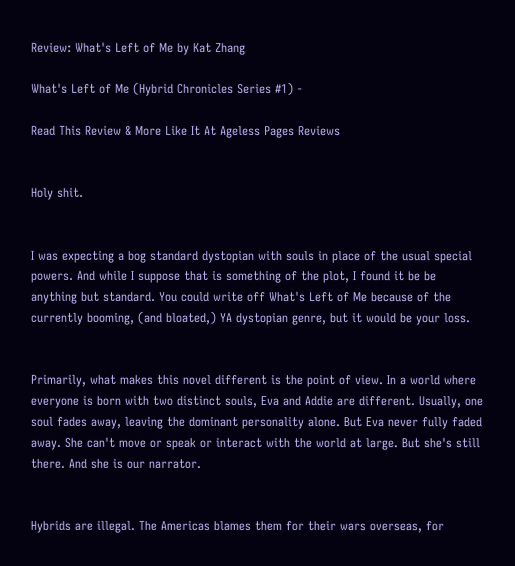Review: What's Left of Me by Kat Zhang

What's Left of Me (Hybrid Chronicles Series #1) -

Read This Review & More Like It At Ageless Pages Reviews


Holy shit.


I was expecting a bog standard dystopian with souls in place of the usual special powers. And while I suppose that is something of the plot, I found it be be anything but standard. You could write off What's Left of Me because of the currently booming, (and bloated,) YA dystopian genre, but it would be your loss.


Primarily, what makes this novel different is the point of view. In a world where everyone is born with two distinct souls, Eva and Addie are different. Usually, one soul fades away, leaving the dominant personality alone. But Eva never fully faded away. She can't move or speak or interact with the world at large. But she's still there. And she is our narrator.


Hybrids are illegal. The Americas blames them for their wars overseas, for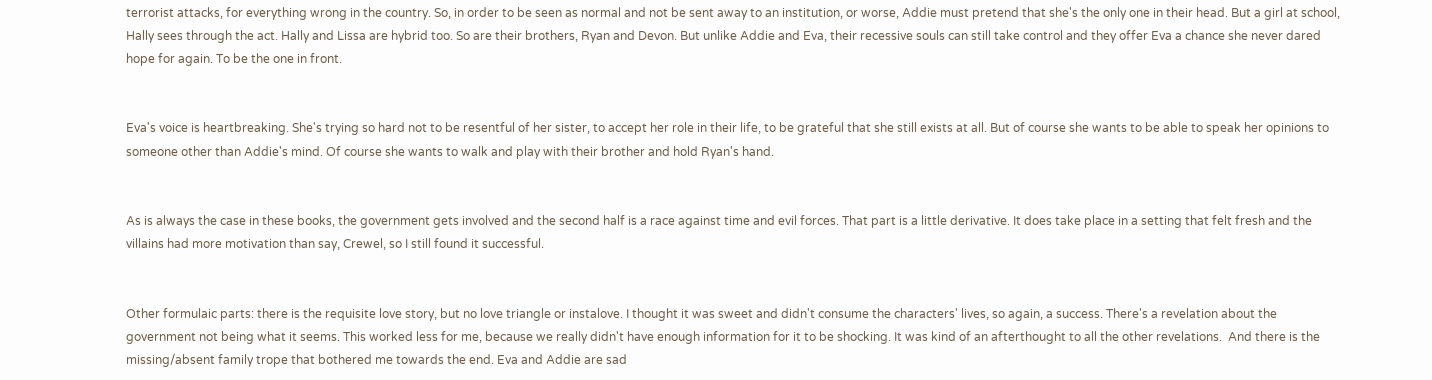terrorist attacks, for everything wrong in the country. So, in order to be seen as normal and not be sent away to an institution, or worse, Addie must pretend that she's the only one in their head. But a girl at school, Hally sees through the act. Hally and Lissa are hybrid too. So are their brothers, Ryan and Devon. But unlike Addie and Eva, their recessive souls can still take control and they offer Eva a chance she never dared hope for again. To be the one in front.


Eva's voice is heartbreaking. She's trying so hard not to be resentful of her sister, to accept her role in their life, to be grateful that she still exists at all. But of course she wants to be able to speak her opinions to someone other than Addie's mind. Of course she wants to walk and play with their brother and hold Ryan's hand.


As is always the case in these books, the government gets involved and the second half is a race against time and evil forces. That part is a little derivative. It does take place in a setting that felt fresh and the villains had more motivation than say, Crewel, so I still found it successful.


Other formulaic parts: there is the requisite love story, but no love triangle or instalove. I thought it was sweet and didn't consume the characters' lives, so again, a success. There's a revelation about the government not being what it seems. This worked less for me, because we really didn't have enough information for it to be shocking. It was kind of an afterthought to all the other revelations.  And there is the missing/absent family trope that bothered me towards the end. Eva and Addie are sad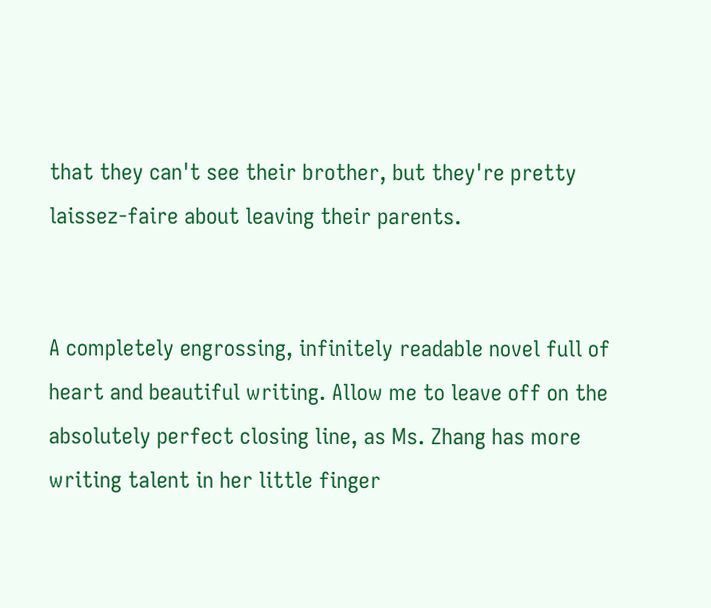that they can't see their brother, but they're pretty laissez-faire about leaving their parents.


A completely engrossing, infinitely readable novel full of heart and beautiful writing. Allow me to leave off on the absolutely perfect closing line, as Ms. Zhang has more writing talent in her little finger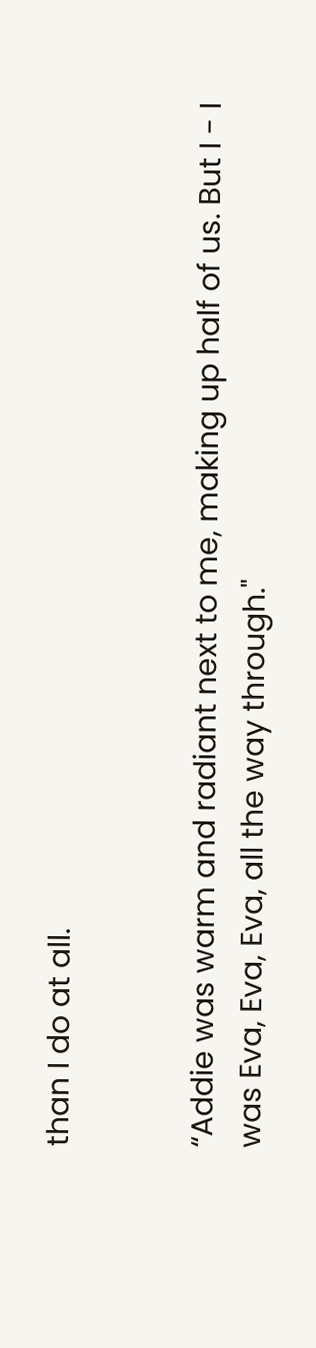than I do at all.


“Addie was warm and radiant next to me, making up half of us. But I - I was Eva, Eva, Eva, all the way through."